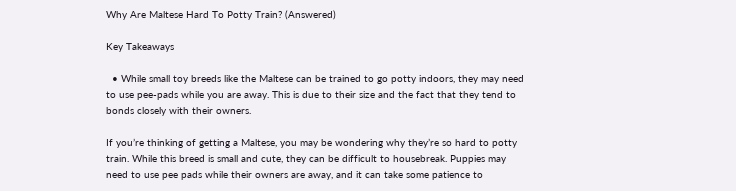Why Are Maltese Hard To Potty Train? (Answered)

Key Takeaways

  • While small toy breeds like the Maltese can be trained to go potty indoors, they may need to use pee-pads while you are away. This is due to their size and the fact that they tend to bonds closely with their owners.

If you’re thinking of getting a Maltese, you may be wondering why they’re so hard to potty train. While this breed is small and cute, they can be difficult to housebreak. Puppies may need to use pee pads while their owners are away, and it can take some patience to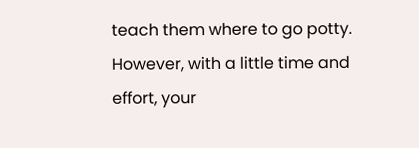teach them where to go potty. However, with a little time and effort, your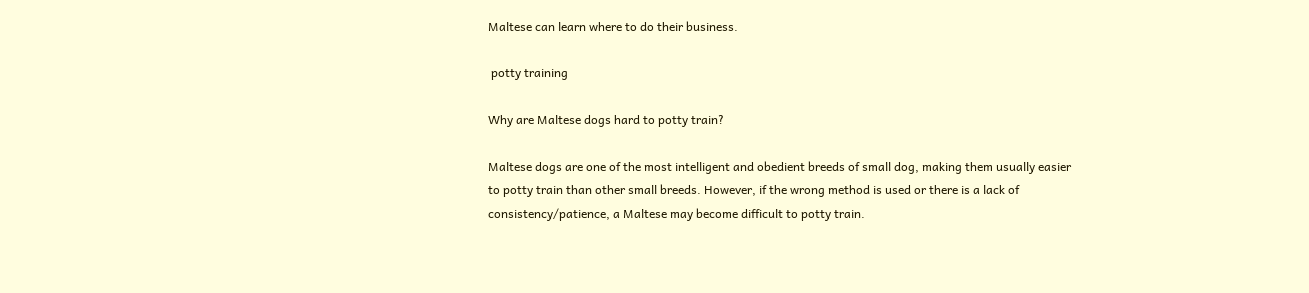Maltese can learn where to do their business.

 potty training

Why are Maltese dogs hard to potty train?

Maltese dogs are one of the most intelligent and obedient breeds of small dog, making them usually easier to potty train than other small breeds. However, if the wrong method is used or there is a lack of consistency/patience, a Maltese may become difficult to potty train.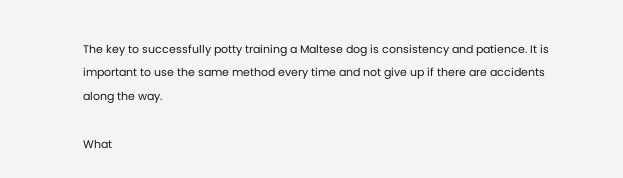The key to successfully potty training a Maltese dog is consistency and patience. It is important to use the same method every time and not give up if there are accidents along the way.

What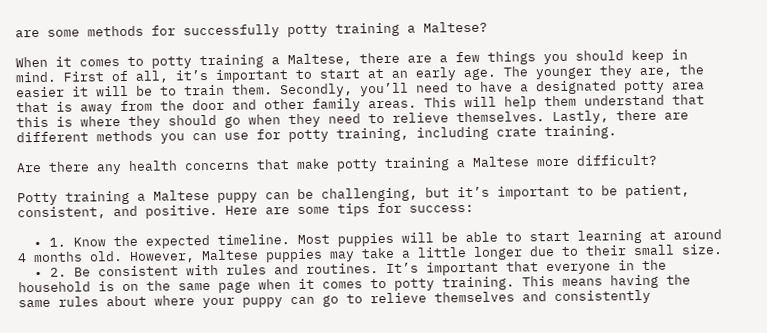are some methods for successfully potty training a Maltese?

When it comes to potty training a Maltese, there are a few things you should keep in mind. First of all, it’s important to start at an early age. The younger they are, the easier it will be to train them. Secondly, you’ll need to have a designated potty area that is away from the door and other family areas. This will help them understand that this is where they should go when they need to relieve themselves. Lastly, there are different methods you can use for potty training, including crate training.

Are there any health concerns that make potty training a Maltese more difficult?

Potty training a Maltese puppy can be challenging, but it’s important to be patient, consistent, and positive. Here are some tips for success:

  • 1. Know the expected timeline. Most puppies will be able to start learning at around 4 months old. However, Maltese puppies may take a little longer due to their small size.
  • 2. Be consistent with rules and routines. It’s important that everyone in the household is on the same page when it comes to potty training. This means having the same rules about where your puppy can go to relieve themselves and consistently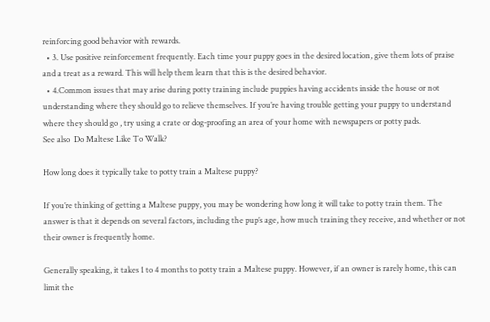reinforcing good behavior with rewards.
  • 3. Use positive reinforcement frequently. Each time your puppy goes in the desired location, give them lots of praise and a treat as a reward. This will help them learn that this is the desired behavior.
  • 4.Common issues that may arise during potty training include puppies having accidents inside the house or not understanding where they should go to relieve themselves. If you’re having trouble getting your puppy to understand where they should go , try using a crate or dog-proofing an area of your home with newspapers or potty pads.
See also  Do Maltese Like To Walk?

How long does it typically take to potty train a Maltese puppy?

If you’re thinking of getting a Maltese puppy, you may be wondering how long it will take to potty train them. The answer is that it depends on several factors, including the pup’s age, how much training they receive, and whether or not their owner is frequently home.

Generally speaking, it takes 1 to 4 months to potty train a Maltese puppy. However, if an owner is rarely home, this can limit the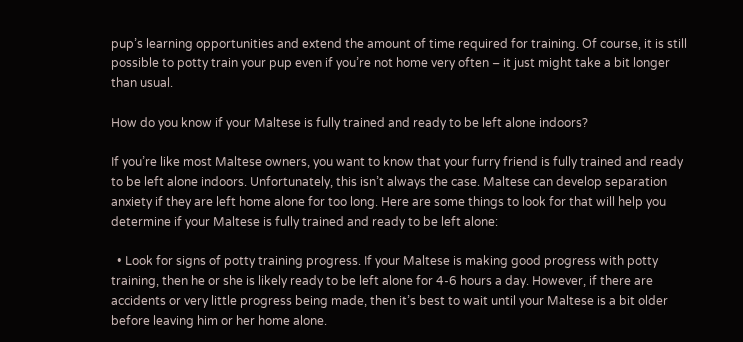pup’s learning opportunities and extend the amount of time required for training. Of course, it is still possible to potty train your pup even if you’re not home very often – it just might take a bit longer than usual.

How do you know if your Maltese is fully trained and ready to be left alone indoors?

If you’re like most Maltese owners, you want to know that your furry friend is fully trained and ready to be left alone indoors. Unfortunately, this isn’t always the case. Maltese can develop separation anxiety if they are left home alone for too long. Here are some things to look for that will help you determine if your Maltese is fully trained and ready to be left alone:

  • Look for signs of potty training progress. If your Maltese is making good progress with potty training, then he or she is likely ready to be left alone for 4-6 hours a day. However, if there are accidents or very little progress being made, then it’s best to wait until your Maltese is a bit older before leaving him or her home alone.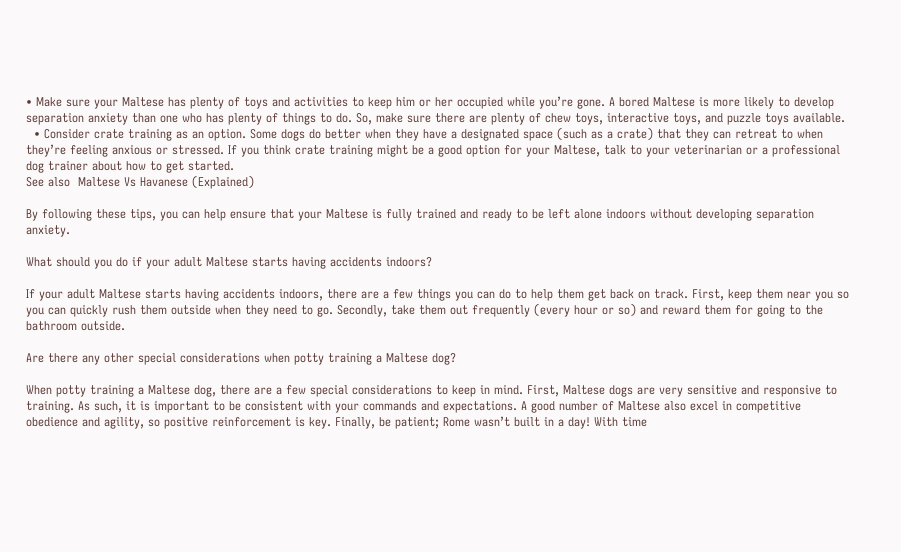• Make sure your Maltese has plenty of toys and activities to keep him or her occupied while you’re gone. A bored Maltese is more likely to develop separation anxiety than one who has plenty of things to do. So, make sure there are plenty of chew toys, interactive toys, and puzzle toys available.
  • Consider crate training as an option. Some dogs do better when they have a designated space (such as a crate) that they can retreat to when they’re feeling anxious or stressed. If you think crate training might be a good option for your Maltese, talk to your veterinarian or a professional dog trainer about how to get started.
See also  Maltese Vs Havanese (Explained)

By following these tips, you can help ensure that your Maltese is fully trained and ready to be left alone indoors without developing separation anxiety.

What should you do if your adult Maltese starts having accidents indoors?

If your adult Maltese starts having accidents indoors, there are a few things you can do to help them get back on track. First, keep them near you so you can quickly rush them outside when they need to go. Secondly, take them out frequently (every hour or so) and reward them for going to the bathroom outside.

Are there any other special considerations when potty training a Maltese dog?

When potty training a Maltese dog, there are a few special considerations to keep in mind. First, Maltese dogs are very sensitive and responsive to training. As such, it is important to be consistent with your commands and expectations. A good number of Maltese also excel in competitive obedience and agility, so positive reinforcement is key. Finally, be patient; Rome wasn’t built in a day! With time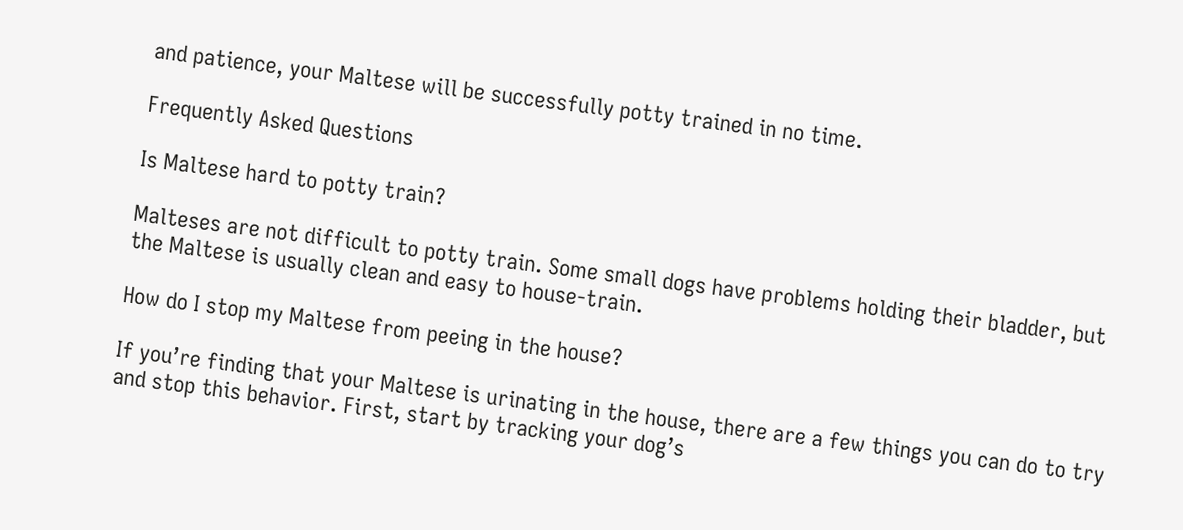and patience, your Maltese will be successfully potty trained in no time.

Frequently Asked Questions

Is Maltese hard to potty train?

Malteses are not difficult to potty train. Some small dogs have problems holding their bladder, but the Maltese is usually clean and easy to house-train.

How do I stop my Maltese from peeing in the house?

If you’re finding that your Maltese is urinating in the house, there are a few things you can do to try and stop this behavior. First, start by tracking your dog’s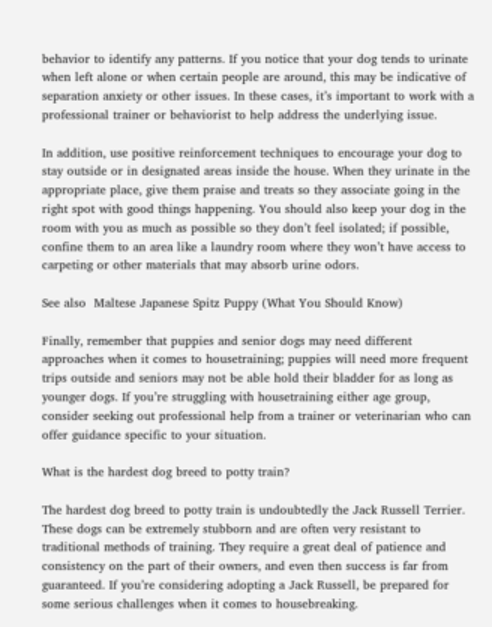behavior to identify any patterns. If you notice that your dog tends to urinate when left alone or when certain people are around, this may be indicative of separation anxiety or other issues. In these cases, it’s important to work with a professional trainer or behaviorist to help address the underlying issue.

In addition, use positive reinforcement techniques to encourage your dog to stay outside or in designated areas inside the house. When they urinate in the appropriate place, give them praise and treats so they associate going in the right spot with good things happening. You should also keep your dog in the room with you as much as possible so they don’t feel isolated; if possible, confine them to an area like a laundry room where they won’t have access to carpeting or other materials that may absorb urine odors.

See also  Maltese Japanese Spitz Puppy (What You Should Know)

Finally, remember that puppies and senior dogs may need different approaches when it comes to housetraining; puppies will need more frequent trips outside and seniors may not be able hold their bladder for as long as younger dogs. If you’re struggling with housetraining either age group, consider seeking out professional help from a trainer or veterinarian who can offer guidance specific to your situation.

What is the hardest dog breed to potty train?

The hardest dog breed to potty train is undoubtedly the Jack Russell Terrier. These dogs can be extremely stubborn and are often very resistant to traditional methods of training. They require a great deal of patience and consistency on the part of their owners, and even then success is far from guaranteed. If you’re considering adopting a Jack Russell, be prepared for some serious challenges when it comes to housebreaking.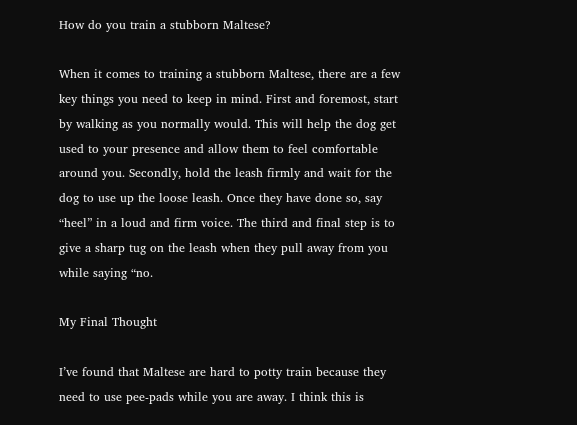How do you train a stubborn Maltese?

When it comes to training a stubborn Maltese, there are a few key things you need to keep in mind. First and foremost, start by walking as you normally would. This will help the dog get used to your presence and allow them to feel comfortable around you. Secondly, hold the leash firmly and wait for the dog to use up the loose leash. Once they have done so, say “heel” in a loud and firm voice. The third and final step is to give a sharp tug on the leash when they pull away from you while saying “no.

My Final Thought

I’ve found that Maltese are hard to potty train because they need to use pee-pads while you are away. I think this is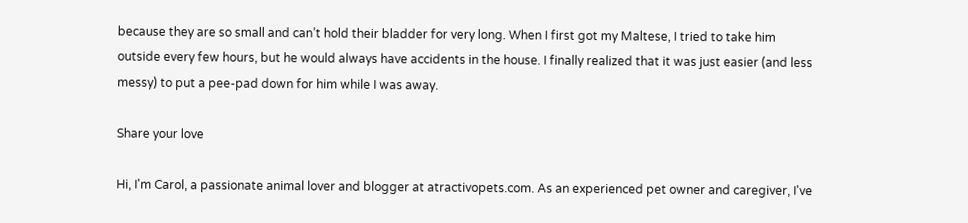because they are so small and can’t hold their bladder for very long. When I first got my Maltese, I tried to take him outside every few hours, but he would always have accidents in the house. I finally realized that it was just easier (and less messy) to put a pee-pad down for him while I was away.

Share your love

Hi, I'm Carol, a passionate animal lover and blogger at atractivopets.com. As an experienced pet owner and caregiver, I've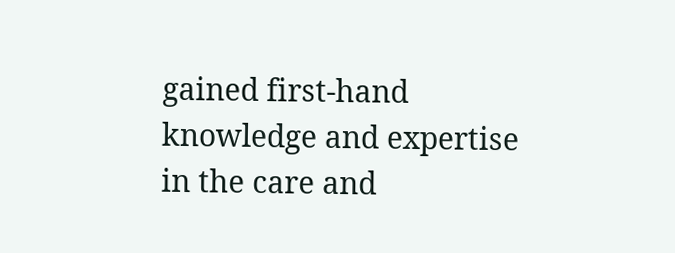gained first-hand knowledge and expertise in the care and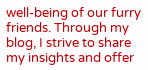well-being of our furry friends. Through my blog, I strive to share my insights and offer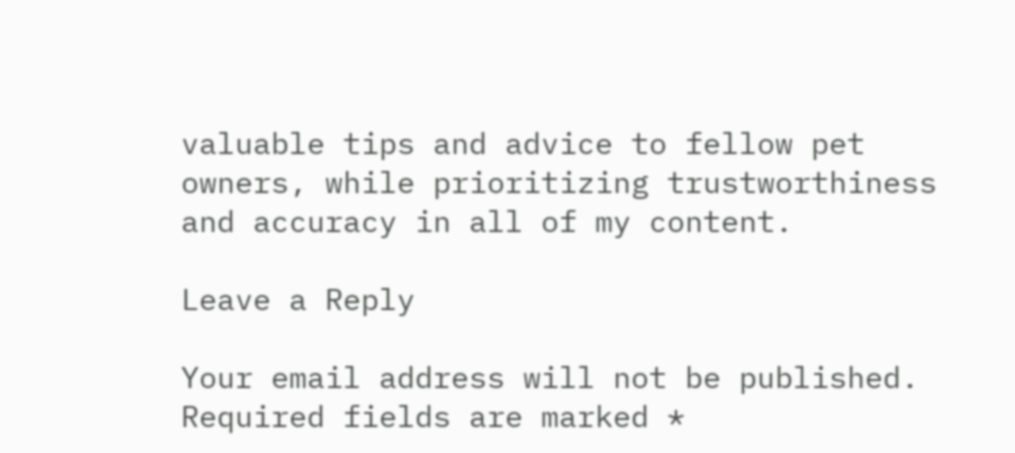valuable tips and advice to fellow pet owners, while prioritizing trustworthiness and accuracy in all of my content.

Leave a Reply

Your email address will not be published. Required fields are marked *